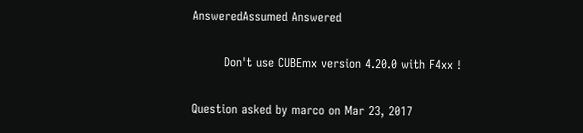AnsweredAssumed Answered

        Don't use CUBEmx version 4.20.0 with F4xx !

Question asked by marco on Mar 23, 2017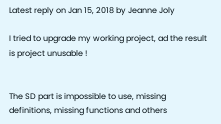Latest reply on Jan 15, 2018 by Jeanne Joly

I tried to upgrade my working project, ad the result is project unusable !


The SD part is impossible to use, missing definitions, missing functions and others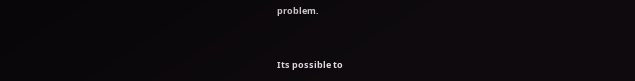problem.


Its possible to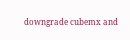downgrade cubemx and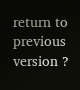return to previous version ?